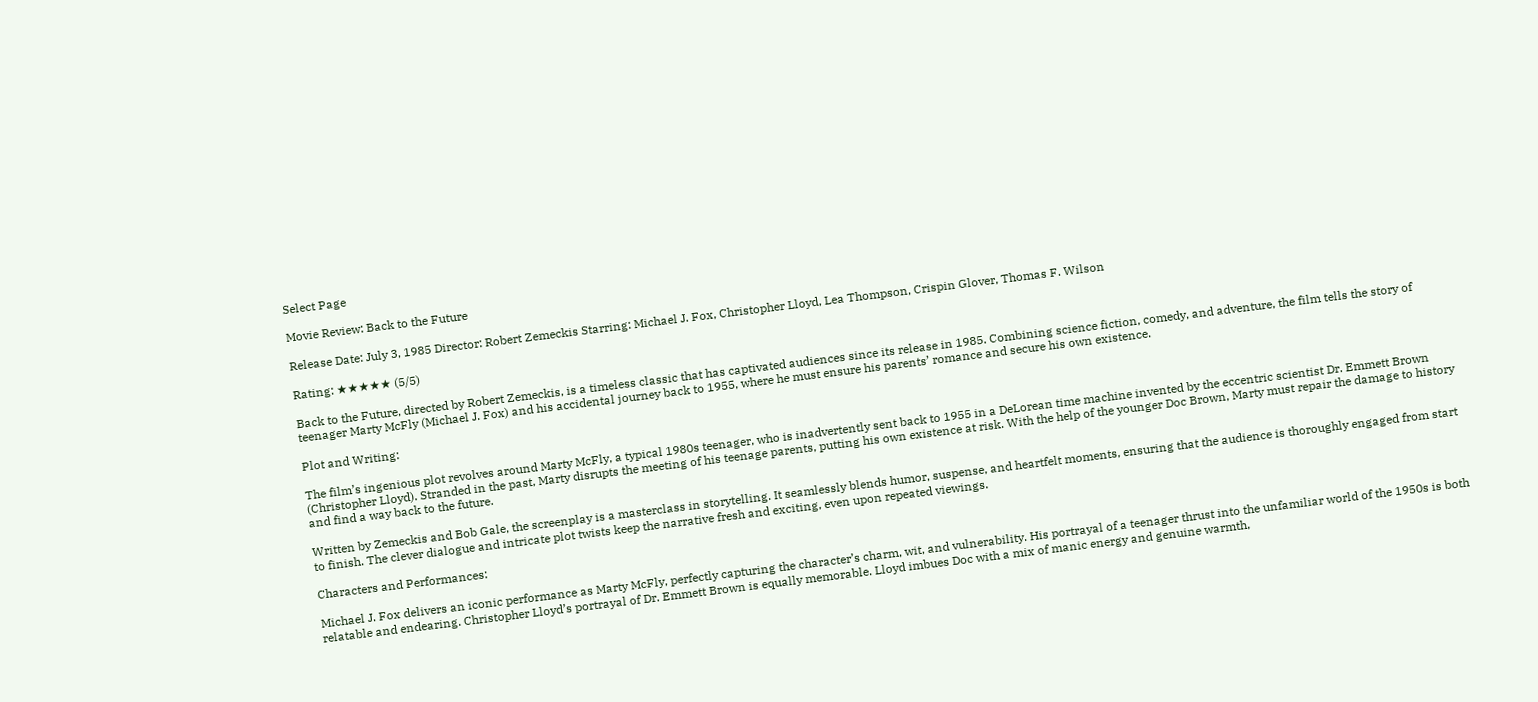Select Page

Movie Review: Back to the Future

Release Date: July 3, 1985 Director: Robert Zemeckis Starring: Michael J. Fox, Christopher Lloyd, Lea Thompson, Crispin Glover, Thomas F. Wilson

Rating: ★★★★★ (5/5)

Back to the Future, directed by Robert Zemeckis, is a timeless classic that has captivated audiences since its release in 1985. Combining science fiction, comedy, and adventure, the film tells the story of teenager Marty McFly (Michael J. Fox) and his accidental journey back to 1955, where he must ensure his parents’ romance and secure his own existence.

Plot and Writing:

The film’s ingenious plot revolves around Marty McFly, a typical 1980s teenager, who is inadvertently sent back to 1955 in a DeLorean time machine invented by the eccentric scientist Dr. Emmett Brown (Christopher Lloyd). Stranded in the past, Marty disrupts the meeting of his teenage parents, putting his own existence at risk. With the help of the younger Doc Brown, Marty must repair the damage to history and find a way back to the future.

Written by Zemeckis and Bob Gale, the screenplay is a masterclass in storytelling. It seamlessly blends humor, suspense, and heartfelt moments, ensuring that the audience is thoroughly engaged from start to finish. The clever dialogue and intricate plot twists keep the narrative fresh and exciting, even upon repeated viewings.

Characters and Performances:

Michael J. Fox delivers an iconic performance as Marty McFly, perfectly capturing the character’s charm, wit, and vulnerability. His portrayal of a teenager thrust into the unfamiliar world of the 1950s is both relatable and endearing. Christopher Lloyd’s portrayal of Dr. Emmett Brown is equally memorable. Lloyd imbues Doc with a mix of manic energy and genuine warmth,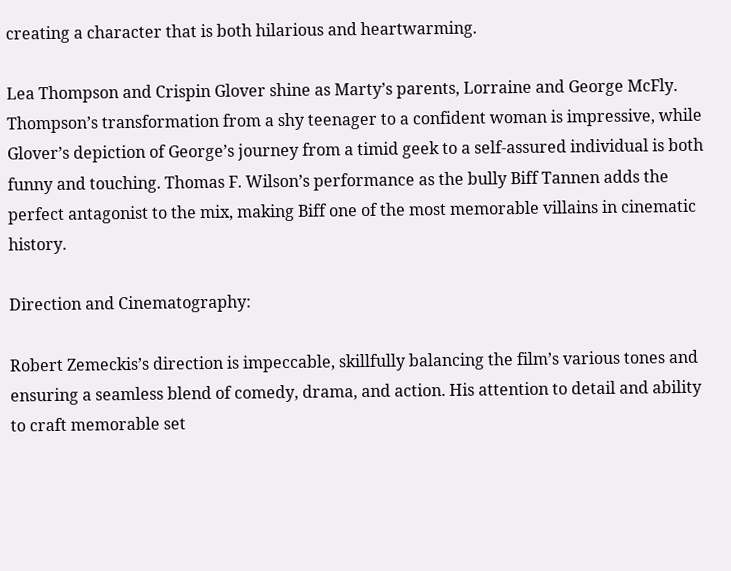creating a character that is both hilarious and heartwarming.

Lea Thompson and Crispin Glover shine as Marty’s parents, Lorraine and George McFly. Thompson’s transformation from a shy teenager to a confident woman is impressive, while Glover’s depiction of George’s journey from a timid geek to a self-assured individual is both funny and touching. Thomas F. Wilson’s performance as the bully Biff Tannen adds the perfect antagonist to the mix, making Biff one of the most memorable villains in cinematic history.

Direction and Cinematography:

Robert Zemeckis’s direction is impeccable, skillfully balancing the film’s various tones and ensuring a seamless blend of comedy, drama, and action. His attention to detail and ability to craft memorable set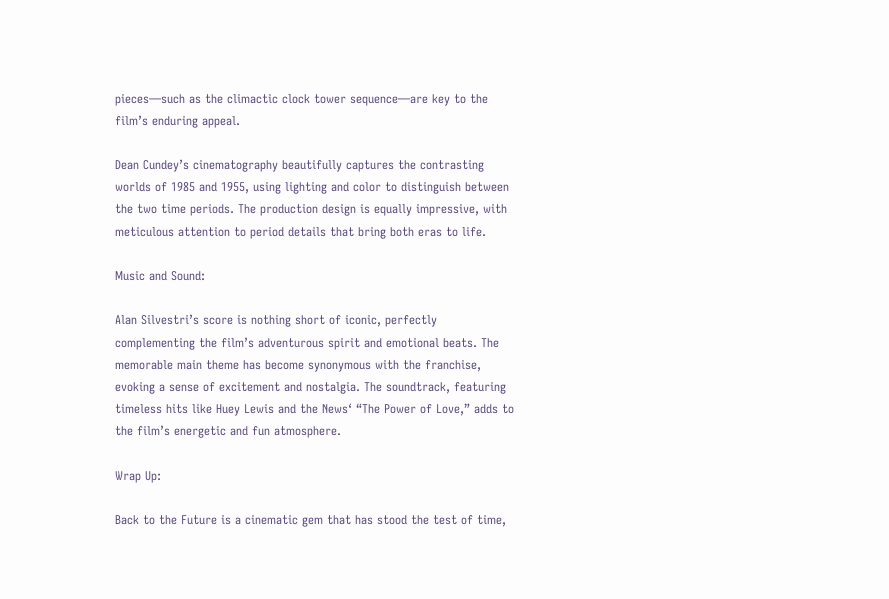pieces—such as the climactic clock tower sequence—are key to the film’s enduring appeal.

Dean Cundey’s cinematography beautifully captures the contrasting worlds of 1985 and 1955, using lighting and color to distinguish between the two time periods. The production design is equally impressive, with meticulous attention to period details that bring both eras to life.

Music and Sound:

Alan Silvestri’s score is nothing short of iconic, perfectly complementing the film’s adventurous spirit and emotional beats. The memorable main theme has become synonymous with the franchise, evoking a sense of excitement and nostalgia. The soundtrack, featuring timeless hits like Huey Lewis and the News‘ “The Power of Love,” adds to the film’s energetic and fun atmosphere.

Wrap Up:

Back to the Future is a cinematic gem that has stood the test of time,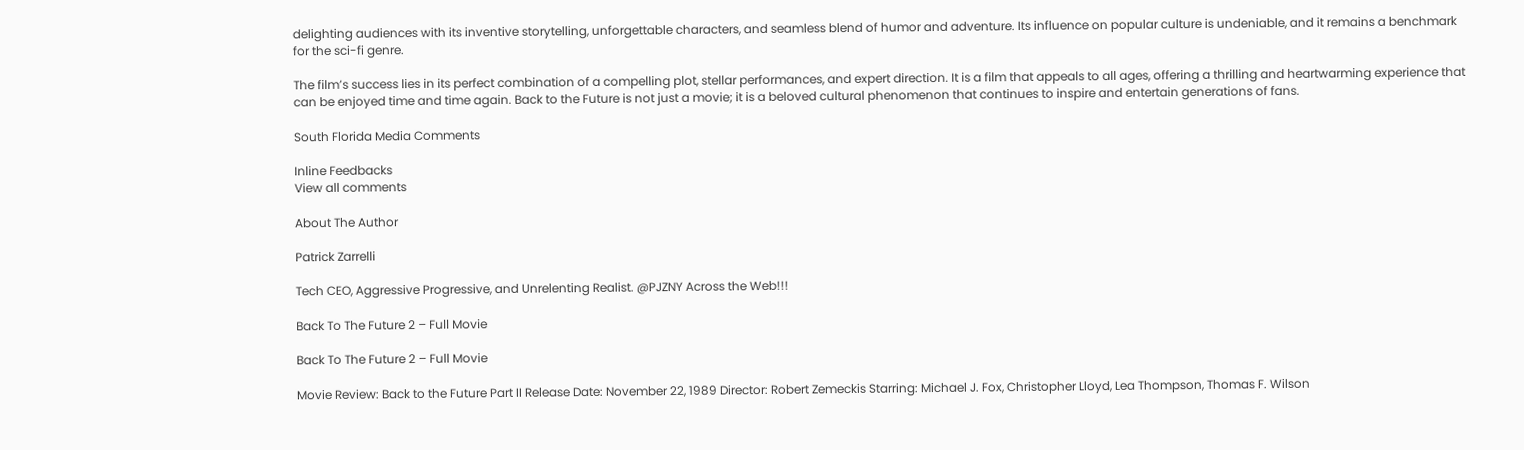delighting audiences with its inventive storytelling, unforgettable characters, and seamless blend of humor and adventure. Its influence on popular culture is undeniable, and it remains a benchmark for the sci-fi genre.

The film’s success lies in its perfect combination of a compelling plot, stellar performances, and expert direction. It is a film that appeals to all ages, offering a thrilling and heartwarming experience that can be enjoyed time and time again. Back to the Future is not just a movie; it is a beloved cultural phenomenon that continues to inspire and entertain generations of fans.

South Florida Media Comments

Inline Feedbacks
View all comments

About The Author

Patrick Zarrelli

Tech CEO, Aggressive Progressive, and Unrelenting Realist. @PJZNY Across the Web!!!

Back To The Future 2 – Full Movie

Back To The Future 2 – Full Movie

Movie Review: Back to the Future Part II Release Date: November 22, 1989 Director: Robert Zemeckis Starring: Michael J. Fox, Christopher Lloyd, Lea Thompson, Thomas F. Wilson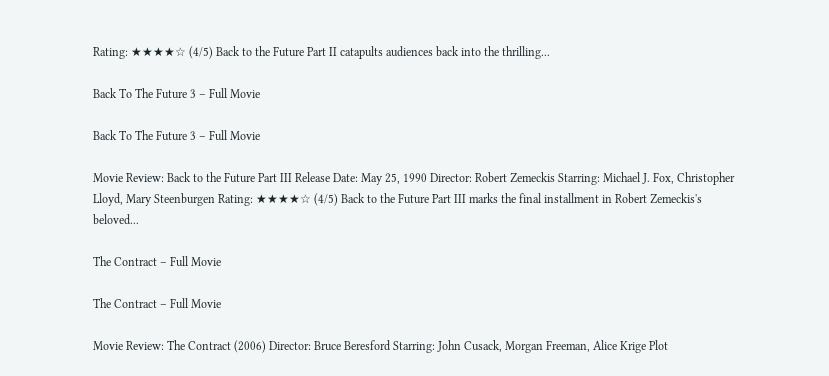Rating: ★★★★☆ (4/5) Back to the Future Part II catapults audiences back into the thrilling...

Back To The Future 3 – Full Movie

Back To The Future 3 – Full Movie

Movie Review: Back to the Future Part III Release Date: May 25, 1990 Director: Robert Zemeckis Starring: Michael J. Fox, Christopher Lloyd, Mary Steenburgen Rating: ★★★★☆ (4/5) Back to the Future Part III marks the final installment in Robert Zemeckis's beloved...

The Contract – Full Movie

The Contract – Full Movie

Movie Review: The Contract (2006) Director: Bruce Beresford Starring: John Cusack, Morgan Freeman, Alice Krige Plot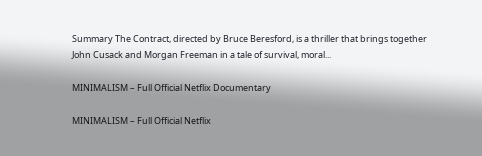Summary The Contract, directed by Bruce Beresford, is a thriller that brings together John Cusack and Morgan Freeman in a tale of survival, moral...

MINIMALISM – Full Official Netflix Documentary

MINIMALISM – Full Official Netflix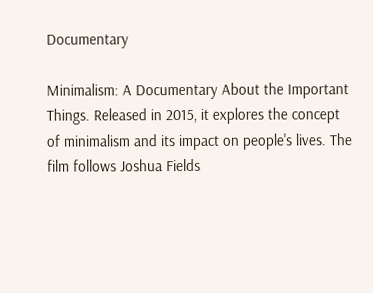Documentary

Minimalism: A Documentary About the Important Things. Released in 2015, it explores the concept of minimalism and its impact on people's lives. The film follows Joshua Fields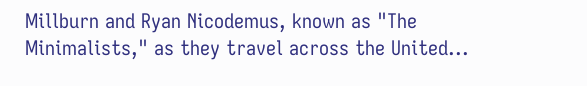Millburn and Ryan Nicodemus, known as "The Minimalists," as they travel across the United...